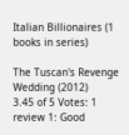Italian Billionaires (1 books in series)

The Tuscan's Revenge Wedding (2012)
3.45 of 5 Votes: 1
review 1: Good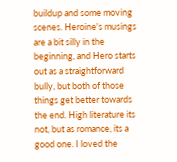buildup and some moving scenes. Heroine's musings are a bit silly in the beginning, and Hero starts out as a straightforward bully, but both of those things get better towards the end. High literature its not, but as romance, its a good one. I loved the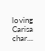loving Carisa char...